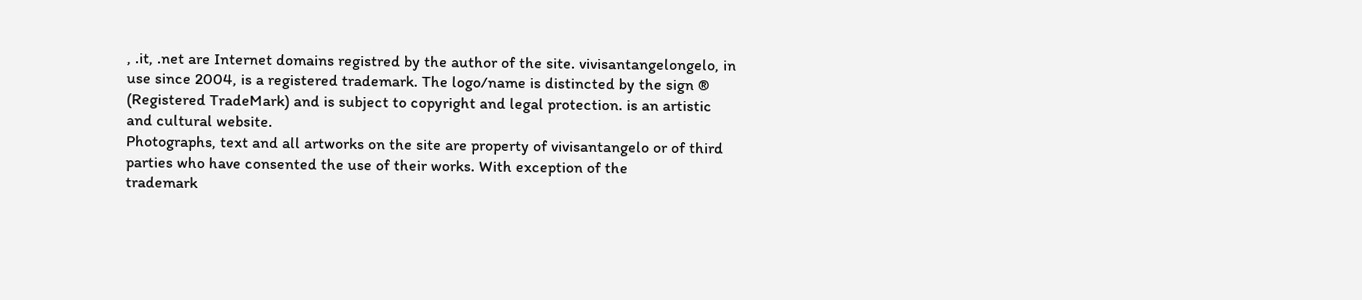, .it, .net are Internet domains registred by the author of the site. vivisantangelongelo, in use since 2004, is a registered trademark. The logo/name is distincted by the sign ® (Registered TradeMark) and is subject to copyright and legal protection. is an artistic and cultural website.
Photographs, text and all artworks on the site are property of vivisantangelo or of third parties who have consented the use of their works. With exception of the
trademark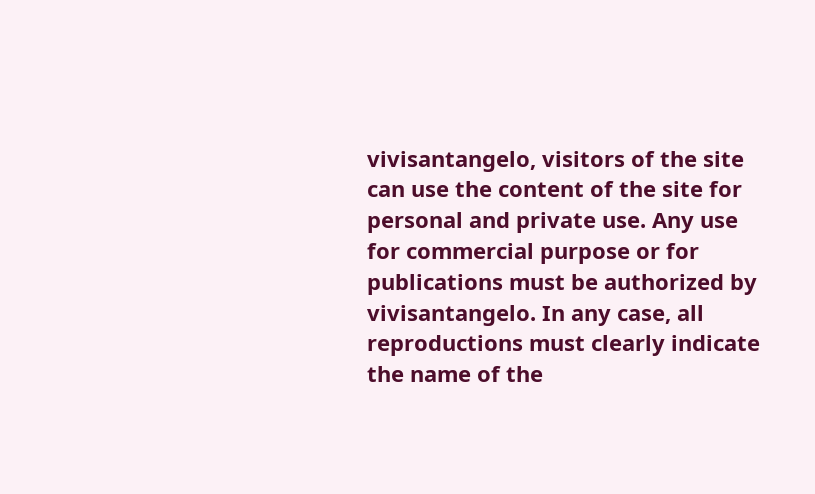vivisantangelo, visitors of the site can use the content of the site for personal and private use. Any use for commercial purpose or for publications must be authorized by vivisantangelo. In any case, all reproductions must clearly indicate the name of the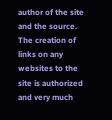author of the site and the source. The creation of links on any websites to the site is authorized and very much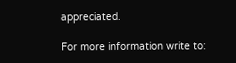appreciated.

For more information write to: